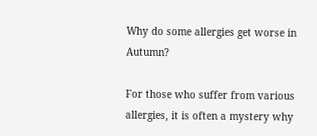Why do some allergies get worse in Autumn?

For those who suffer from various allergies, it is often a mystery why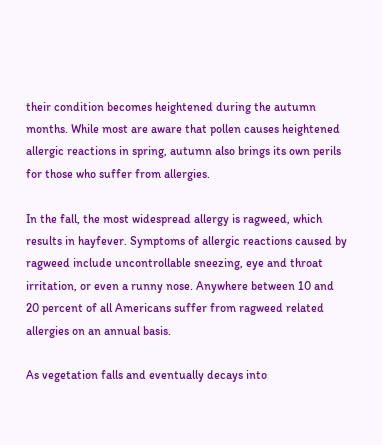their condition becomes heightened during the autumn months. While most are aware that pollen causes heightened allergic reactions in spring, autumn also brings its own perils for those who suffer from allergies.

In the fall, the most widespread allergy is ragweed, which results in hayfever. Symptoms of allergic reactions caused by ragweed include uncontrollable sneezing, eye and throat irritation, or even a runny nose. Anywhere between 10 and 20 percent of all Americans suffer from ragweed related allergies on an annual basis.

As vegetation falls and eventually decays into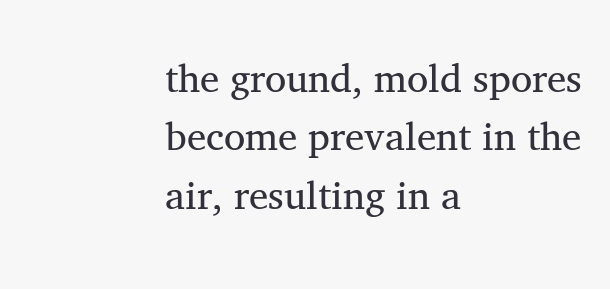the ground, mold spores become prevalent in the air, resulting in a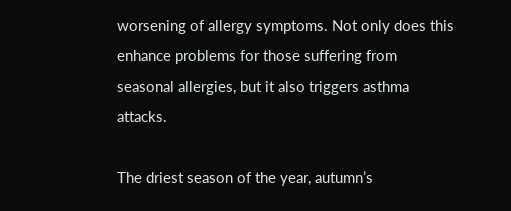worsening of allergy symptoms. Not only does this enhance problems for those suffering from seasonal allergies, but it also triggers asthma attacks.

The driest season of the year, autumn’s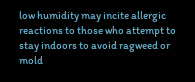low humidity may incite allergic reactions to those who attempt to stay indoors to avoid ragweed or mold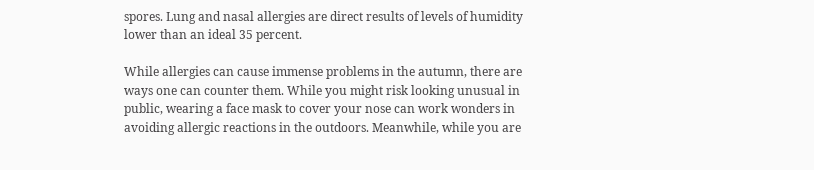spores. Lung and nasal allergies are direct results of levels of humidity lower than an ideal 35 percent.

While allergies can cause immense problems in the autumn, there are ways one can counter them. While you might risk looking unusual in public, wearing a face mask to cover your nose can work wonders in avoiding allergic reactions in the outdoors. Meanwhile, while you are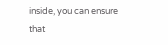inside, you can ensure that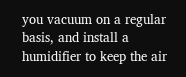you vacuum on a regular basis, and install a humidifier to keep the air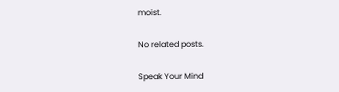moist.

No related posts.

Speak Your Mind